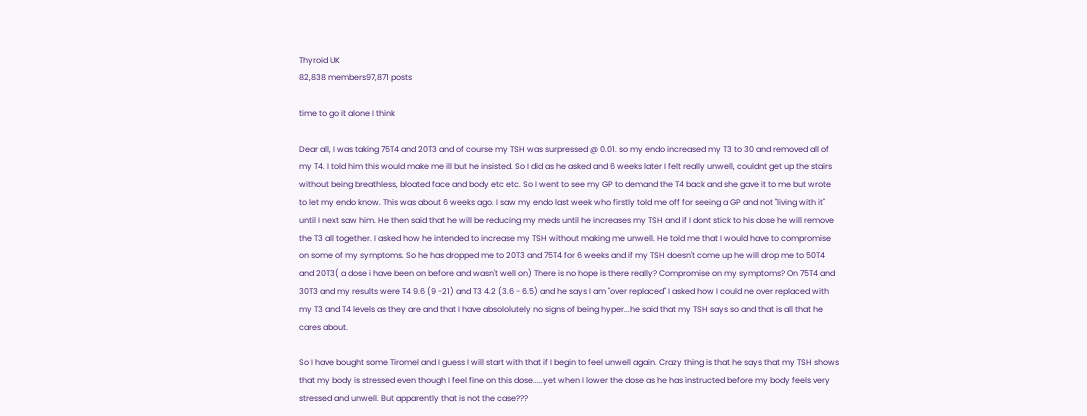Thyroid UK
82,838 members97,871 posts

time to go it alone I think

Dear all, I was taking 75T4 and 20T3 and of course my TSH was surpressed @ 0.01. so my endo increased my T3 to 30 and removed all of my T4. I told him this would make me ill but he insisted. So I did as he asked and 6 weeks later I felt really unwell, couldnt get up the stairs without being breathless, bloated face and body etc etc. So I went to see my GP to demand the T4 back and she gave it to me but wrote to let my endo know. This was about 6 weeks ago. I saw my endo last week who firstly told me off for seeing a GP and not "living with it" until I next saw him. He then said that he will be reducing my meds until he increases my TSH and if I dont stick to his dose he will remove the T3 all together. I asked how he intended to increase my TSH without making me unwell. He told me that I would have to compromise on some of my symptoms. So he has dropped me to 20T3 and 75T4 for 6 weeks and if my TSH doesn't come up he will drop me to 50T4 and 20T3( a dose i have been on before and wasn't well on) There is no hope is there really? Compromise on my symptoms? On 75T4 and 30T3 and my results were T4 9.6 (9 -21) and T3 4.2 (3.6 - 6.5) and he says I am "over replaced" I asked how I could ne over replaced with my T3 and T4 levels as they are and that I have absololutely no signs of being hyper...he said that my TSH says so and that is all that he cares about.

So I have bought some Tiromel and I guess I will start with that if I begin to feel unwell again. Crazy thing is that he says that my TSH shows that my body is stressed even though I feel fine on this dose.....yet when I lower the dose as he has instructed before my body feels very stressed and unwell. But apparently that is not the case???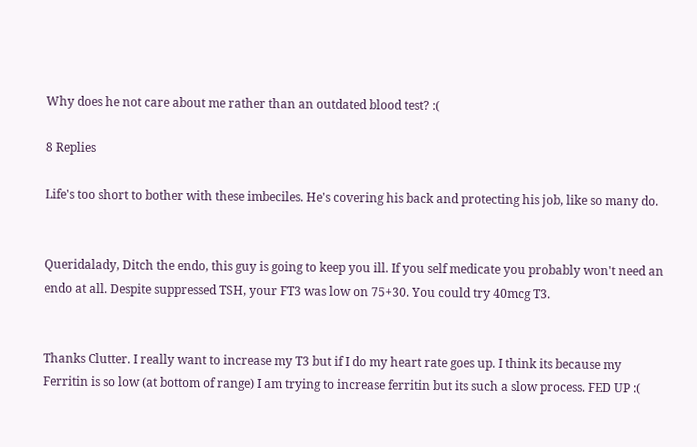Why does he not care about me rather than an outdated blood test? :(

8 Replies

Life's too short to bother with these imbeciles. He's covering his back and protecting his job, like so many do.


Queridalady, Ditch the endo, this guy is going to keep you ill. If you self medicate you probably won't need an endo at all. Despite suppressed TSH, your FT3 was low on 75+30. You could try 40mcg T3.


Thanks Clutter. I really want to increase my T3 but if I do my heart rate goes up. I think its because my Ferritin is so low (at bottom of range) I am trying to increase ferritin but its such a slow process. FED UP :(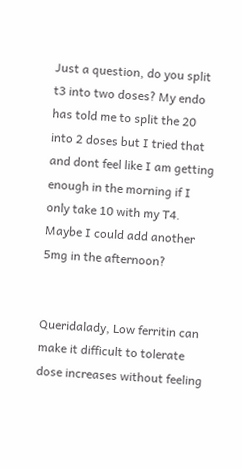Just a question, do you split t3 into two doses? My endo has told me to split the 20 into 2 doses but I tried that and dont feel like I am getting enough in the morning if I only take 10 with my T4. Maybe I could add another 5mg in the afternoon?


Queridalady, Low ferritin can make it difficult to tolerate dose increases without feeling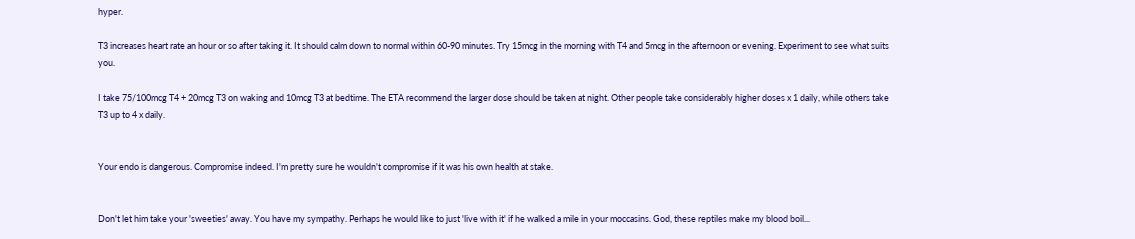hyper.

T3 increases heart rate an hour or so after taking it. It should calm down to normal within 60-90 minutes. Try 15mcg in the morning with T4 and 5mcg in the afternoon or evening. Experiment to see what suits you.

I take 75/100mcg T4 + 20mcg T3 on waking and 10mcg T3 at bedtime. The ETA recommend the larger dose should be taken at night. Other people take considerably higher doses x 1 daily, while others take T3 up to 4 x daily.


Your endo is dangerous. Compromise indeed. I'm pretty sure he wouldn't compromise if it was his own health at stake.


Don't let him take your 'sweeties' away. You have my sympathy. Perhaps he would like to just 'live with it' if he walked a mile in your moccasins. God, these reptiles make my blood boil...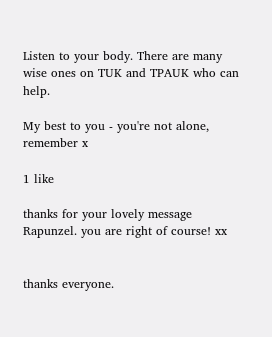Listen to your body. There are many wise ones on TUK and TPAUK who can help.

My best to you - you're not alone, remember x

1 like

thanks for your lovely message Rapunzel. you are right of course! xx


thanks everyone.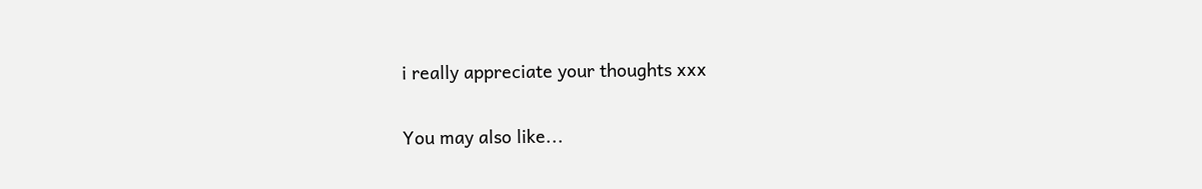i really appreciate your thoughts xxx


You may also like...